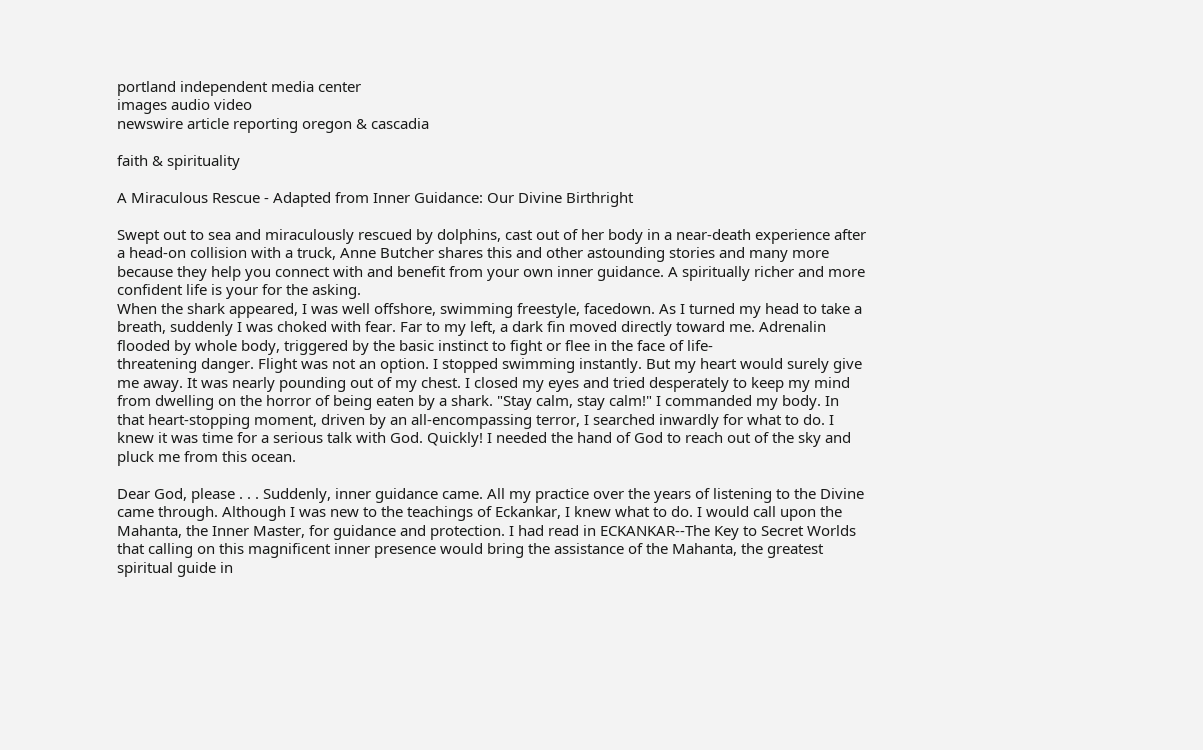portland independent media center
images audio video
newswire article reporting oregon & cascadia

faith & spirituality

A Miraculous Rescue - Adapted from Inner Guidance: Our Divine Birthright

Swept out to sea and miraculously rescued by dolphins, cast out of her body in a near-death experience after a head-on collision with a truck, Anne Butcher shares this and other astounding stories and many more because they help you connect with and benefit from your own inner guidance. A spiritually richer and more confident life is your for the asking.
When the shark appeared, I was well offshore, swimming freestyle, facedown. As I turned my head to take a breath, suddenly I was choked with fear. Far to my left, a dark fin moved directly toward me. Adrenalin flooded by whole body, triggered by the basic instinct to fight or flee in the face of life-
threatening danger. Flight was not an option. I stopped swimming instantly. But my heart would surely give me away. It was nearly pounding out of my chest. I closed my eyes and tried desperately to keep my mind from dwelling on the horror of being eaten by a shark. "Stay calm, stay calm!" I commanded my body. In that heart-stopping moment, driven by an all-encompassing terror, I searched inwardly for what to do. I knew it was time for a serious talk with God. Quickly! I needed the hand of God to reach out of the sky and pluck me from this ocean.

Dear God, please . . . Suddenly, inner guidance came. All my practice over the years of listening to the Divine came through. Although I was new to the teachings of Eckankar, I knew what to do. I would call upon the Mahanta, the Inner Master, for guidance and protection. I had read in ECKANKAR--The Key to Secret Worlds that calling on this magnificent inner presence would bring the assistance of the Mahanta, the greatest spiritual guide in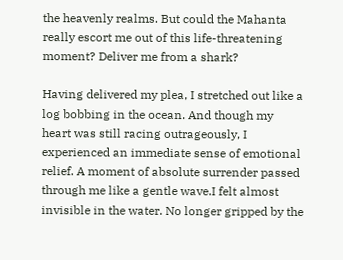the heavenly realms. But could the Mahanta really escort me out of this life-threatening moment? Deliver me from a shark?

Having delivered my plea, I stretched out like a log bobbing in the ocean. And though my heart was still racing outrageously, I experienced an immediate sense of emotional relief. A moment of absolute surrender passed through me like a gentle wave.I felt almost invisible in the water. No longer gripped by the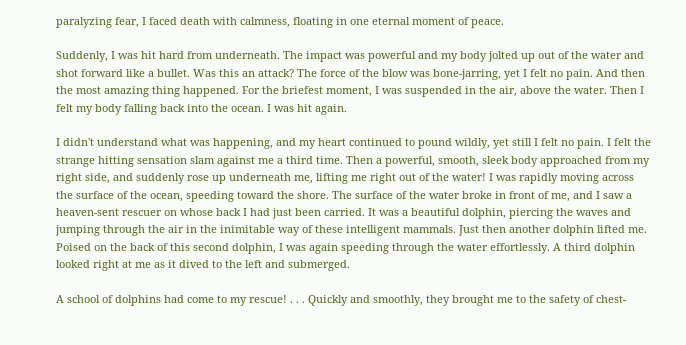paralyzing fear, I faced death with calmness, floating in one eternal moment of peace.

Suddenly, I was hit hard from underneath. The impact was powerful and my body jolted up out of the water and shot forward like a bullet. Was this an attack? The force of the blow was bone-jarring, yet I felt no pain. And then the most amazing thing happened. For the briefest moment, I was suspended in the air, above the water. Then I felt my body falling back into the ocean. I was hit again.

I didn't understand what was happening, and my heart continued to pound wildly, yet still I felt no pain. I felt the strange hitting sensation slam against me a third time. Then a powerful, smooth, sleek body approached from my right side, and suddenly rose up underneath me, lifting me right out of the water! I was rapidly moving across the surface of the ocean, speeding toward the shore. The surface of the water broke in front of me, and I saw a heaven-sent rescuer on whose back I had just been carried. It was a beautiful dolphin, piercing the waves and jumping through the air in the inimitable way of these intelligent mammals. Just then another dolphin lifted me. Poised on the back of this second dolphin, I was again speeding through the water effortlessly. A third dolphin looked right at me as it dived to the left and submerged.

A school of dolphins had come to my rescue! . . . Quickly and smoothly, they brought me to the safety of chest-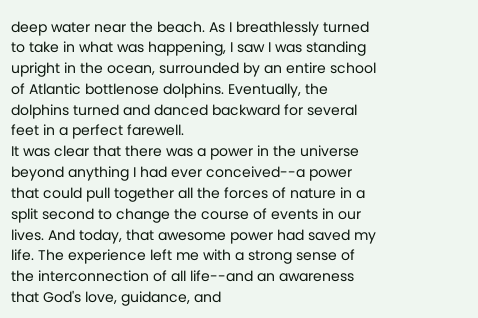deep water near the beach. As I breathlessly turned to take in what was happening, I saw I was standing upright in the ocean, surrounded by an entire school of Atlantic bottlenose dolphins. Eventually, the dolphins turned and danced backward for several feet in a perfect farewell.
It was clear that there was a power in the universe beyond anything I had ever conceived--a power that could pull together all the forces of nature in a split second to change the course of events in our lives. And today, that awesome power had saved my life. The experience left me with a strong sense of the interconnection of all life--and an awareness that God's love, guidance, and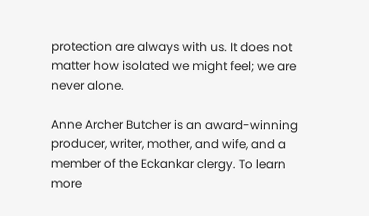protection are always with us. It does not matter how isolated we might feel; we are never alone.

Anne Archer Butcher is an award-winning producer, writer, mother, and wife, and a member of the Eckankar clergy. To learn more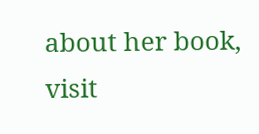about her book, visit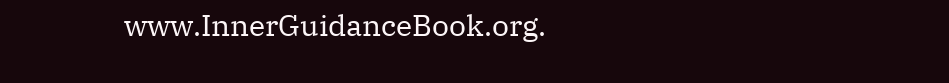www.InnerGuidanceBook.org.